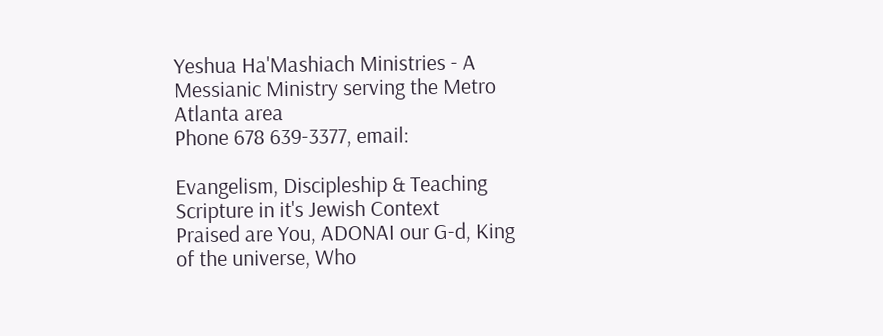Yeshua Ha'Mashiach Ministries - A Messianic Ministry serving the Metro Atlanta area
Phone 678 639-3377, email:

Evangelism, Discipleship & Teaching Scripture in it's Jewish Context
Praised are You, ADONAI our G-d, King of the universe, Who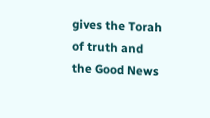gives the Torah of truth and the Good News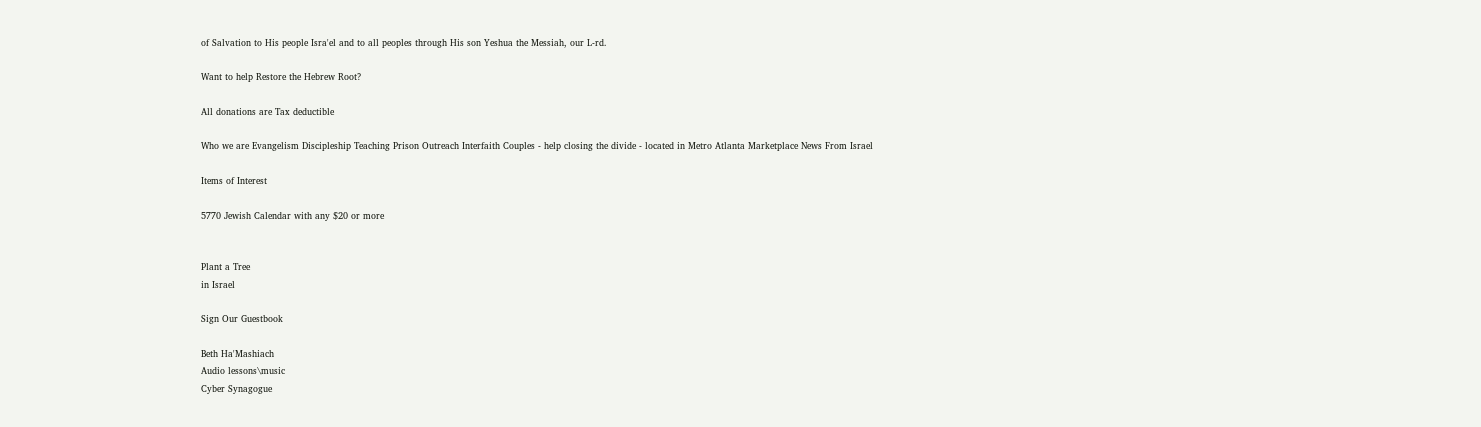of Salvation to His people Isra'el and to all peoples through His son Yeshua the Messiah, our L-rd.

Want to help Restore the Hebrew Root?

All donations are Tax deductible

Who we are Evangelism Discipleship Teaching Prison Outreach Interfaith Couples - help closing the divide - located in Metro Atlanta Marketplace News From Israel

Items of Interest

5770 Jewish Calendar with any $20 or more


Plant a Tree
in Israel

Sign Our Guestbook

Beth Ha'Mashiach
Audio lessons\music
Cyber Synagogue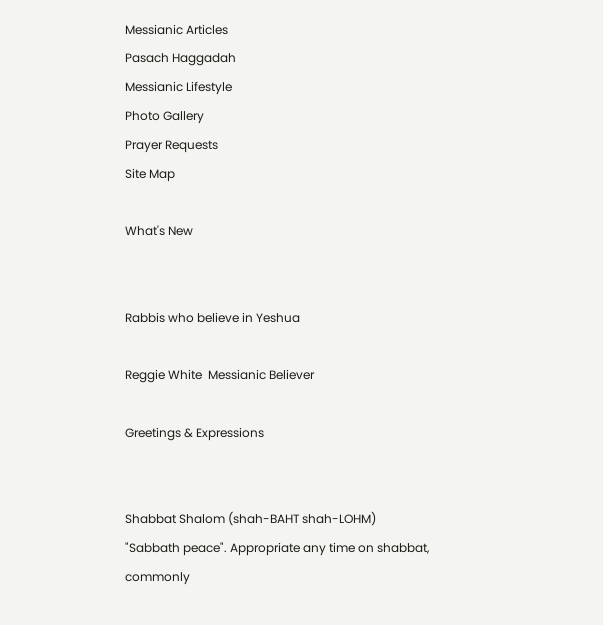Messianic Articles
Pasach Haggadah
Messianic Lifestyle
Photo Gallery
Prayer Requests
Site Map

What's New


Rabbis who believe in Yeshua

Reggie White  Messianic Believer

Greetings & Expressions


Shabbat Shalom (shah-BAHT shah-LOHM)
"Sabbath peace". Appropriate any time on shabbat, commonly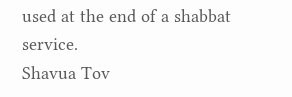used at the end of a shabbat service.
Shavua Tov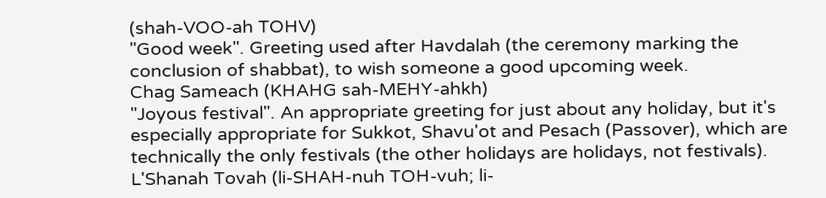(shah-VOO-ah TOHV)
"Good week". Greeting used after Havdalah (the ceremony marking the conclusion of shabbat), to wish someone a good upcoming week.
Chag Sameach (KHAHG sah-MEHY-ahkh)
"Joyous festival". An appropriate greeting for just about any holiday, but it's especially appropriate for Sukkot, Shavu'ot and Pesach (Passover), which are technically the only festivals (the other holidays are holidays, not festivals).
L'Shanah Tovah (li-SHAH-nuh TOH-vuh; li-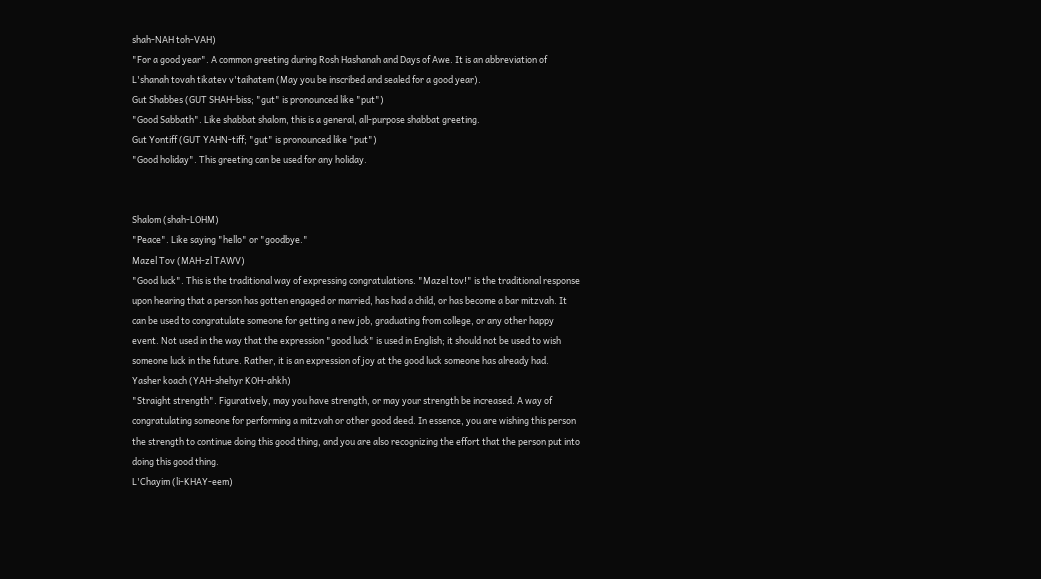shah-NAH toh-VAH)
"For a good year". A common greeting during Rosh Hashanah and Days of Awe. It is an abbreviation of L'shanah tovah tikatev v'taihatem (May you be inscribed and sealed for a good year).
Gut Shabbes (GUT SHAH-biss; "gut" is pronounced like "put")
"Good Sabbath". Like shabbat shalom, this is a general, all-purpose shabbat greeting.
Gut Yontiff (GUT YAHN-tiff; "gut" is pronounced like "put")
"Good holiday". This greeting can be used for any holiday.


Shalom (shah-LOHM)
"Peace". Like saying "hello" or "goodbye."
Mazel Tov (MAH-zl TAWV)
"Good luck". This is the traditional way of expressing congratulations. "Mazel tov!" is the traditional response upon hearing that a person has gotten engaged or married, has had a child, or has become a bar mitzvah. It can be used to congratulate someone for getting a new job, graduating from college, or any other happy event. Not used in the way that the expression "good luck" is used in English; it should not be used to wish someone luck in the future. Rather, it is an expression of joy at the good luck someone has already had.
Yasher koach (YAH-shehyr KOH-ahkh)
"Straight strength". Figuratively, may you have strength, or may your strength be increased. A way of congratulating someone for performing a mitzvah or other good deed. In essence, you are wishing this person the strength to continue doing this good thing, and you are also recognizing the effort that the person put into doing this good thing.
L'Chayim (li-KHAY-eem)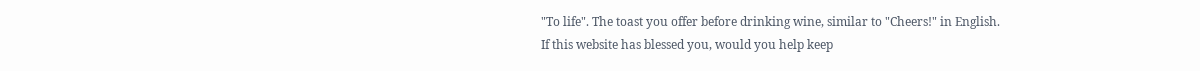"To life". The toast you offer before drinking wine, similar to "Cheers!" in English.
If this website has blessed you, would you help keep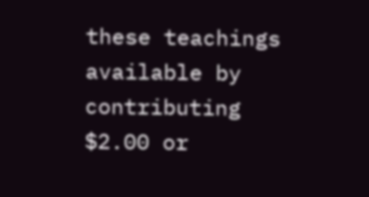these teachings available by contributing $2.00 or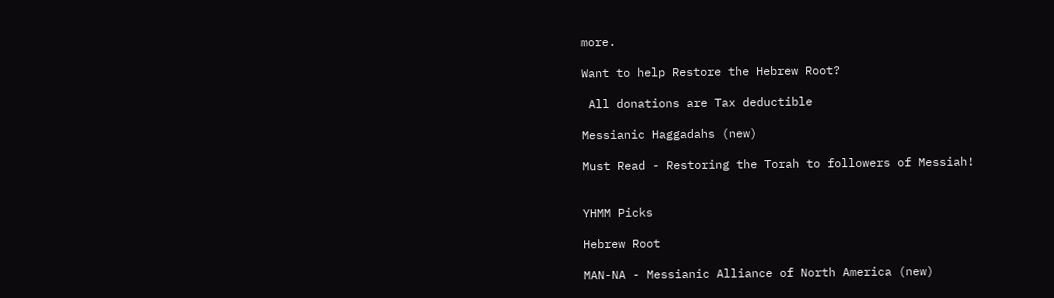more.

Want to help Restore the Hebrew Root?

 All donations are Tax deductible

Messianic Haggadahs (new)

Must Read - Restoring the Torah to followers of Messiah!


YHMM Picks

Hebrew Root

MAN-NA - Messianic Alliance of North America (new)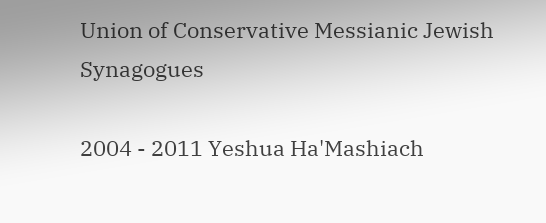Union of Conservative Messianic Jewish Synagogues

2004 - 2011 Yeshua Ha'Mashiach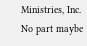Ministries, Inc.
No part maybe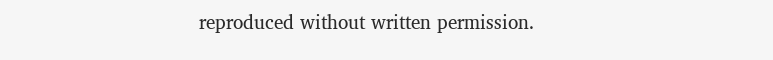reproduced without written permission.